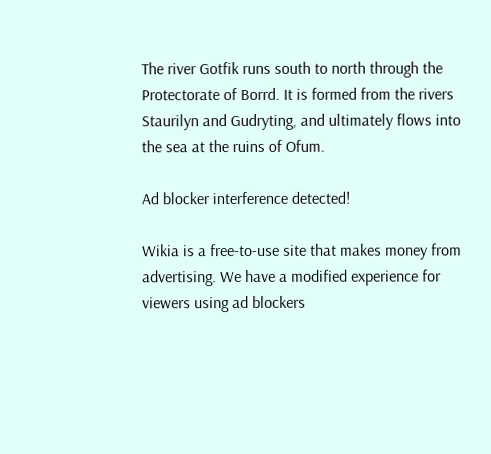The river Gotfik runs south to north through the Protectorate of Borrd. It is formed from the rivers Staurilyn and Gudryting, and ultimately flows into the sea at the ruins of Ofum.

Ad blocker interference detected!

Wikia is a free-to-use site that makes money from advertising. We have a modified experience for viewers using ad blockers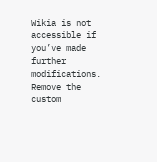Wikia is not accessible if you’ve made further modifications. Remove the custom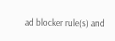ad blocker rule(s) and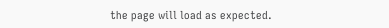the page will load as expected.